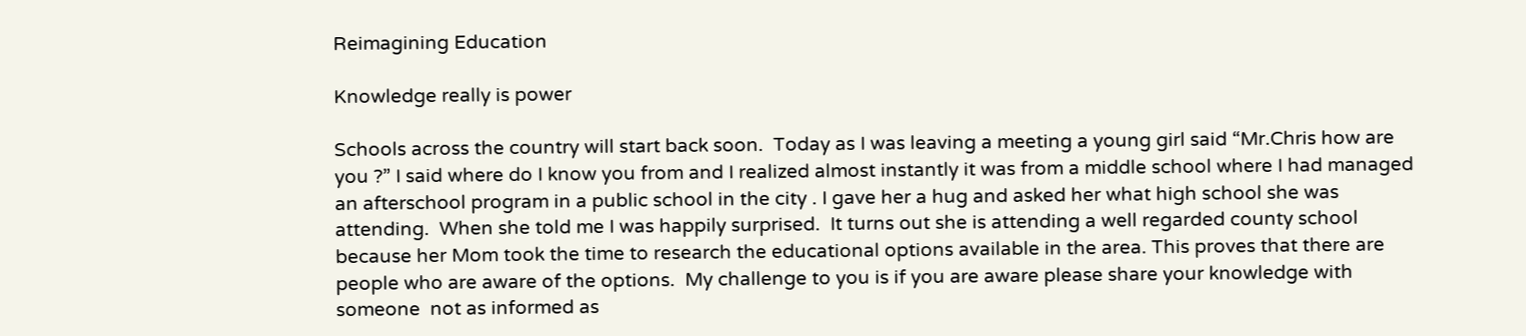Reimagining Education

Knowledge really is power

Schools across the country will start back soon.  Today as I was leaving a meeting a young girl said “Mr.Chris how are you ?” I said where do I know you from and I realized almost instantly it was from a middle school where I had managed an afterschool program in a public school in the city . I gave her a hug and asked her what high school she was attending.  When she told me I was happily surprised.  It turns out she is attending a well regarded county school because her Mom took the time to research the educational options available in the area. This proves that there are people who are aware of the options.  My challenge to you is if you are aware please share your knowledge with someone  not as informed as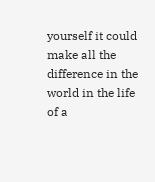yourself it could make all the difference in the world in the life of a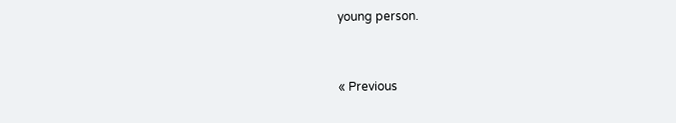young person.


« Previous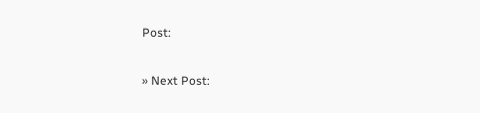Post:

» Next Post: